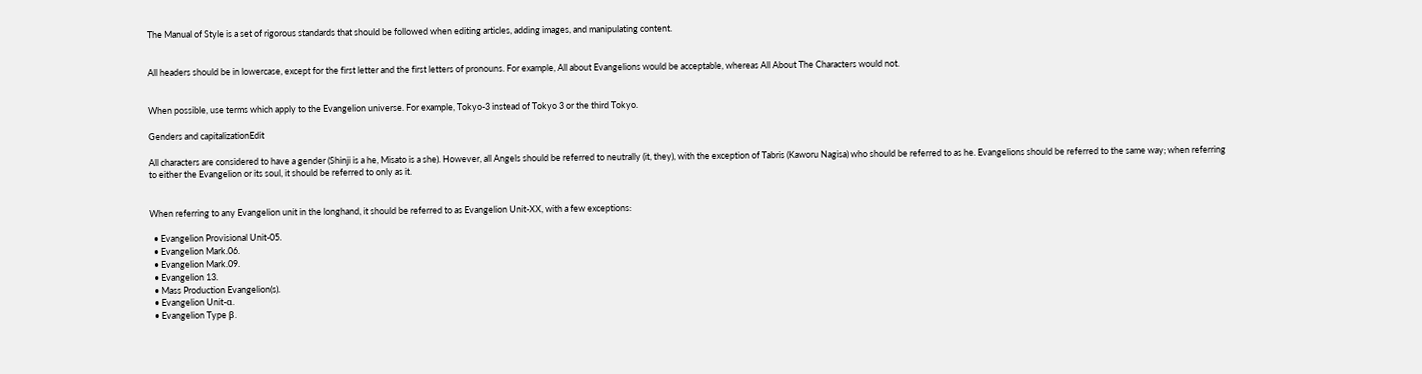The Manual of Style is a set of rigorous standards that should be followed when editing articles, adding images, and manipulating content.


All headers should be in lowercase, except for the first letter and the first letters of pronouns. For example, All about Evangelions would be acceptable, whereas All About The Characters would not.


When possible, use terms which apply to the Evangelion universe. For example, Tokyo-3 instead of Tokyo 3 or the third Tokyo.

Genders and capitalizationEdit

All characters are considered to have a gender (Shinji is a he, Misato is a she). However, all Angels should be referred to neutrally (it, they), with the exception of Tabris (Kaworu Nagisa) who should be referred to as he. Evangelions should be referred to the same way; when referring to either the Evangelion or its soul, it should be referred to only as it.


When referring to any Evangelion unit in the longhand, it should be referred to as Evangelion Unit-XX, with a few exceptions:

  • Evangelion Provisional Unit-05.
  • Evangelion Mark.06.
  • Evangelion Mark.09.
  • Evangelion 13.
  • Mass Production Evangelion(s).
  • Evangelion Unit-α.
  • Evangelion Type β.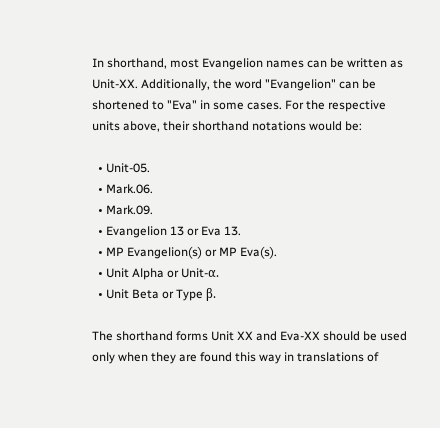In shorthand, most Evangelion names can be written as Unit-XX. Additionally, the word "Evangelion" can be shortened to "Eva" in some cases. For the respective units above, their shorthand notations would be:

  • Unit-05.
  • Mark.06.
  • Mark.09.
  • Evangelion 13 or Eva 13.
  • MP Evangelion(s) or MP Eva(s).
  • Unit Alpha or Unit-α.
  • Unit Beta or Type β.

The shorthand forms Unit XX and Eva-XX should be used only when they are found this way in translations of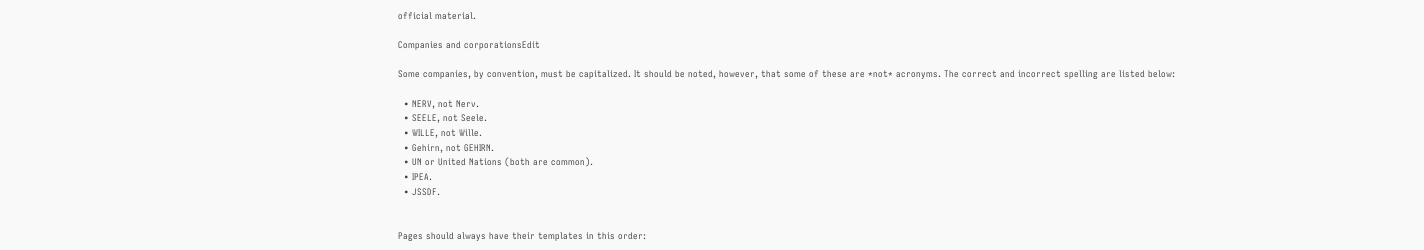official material.

Companies and corporationsEdit

Some companies, by convention, must be capitalized. It should be noted, however, that some of these are *not* acronyms. The correct and incorrect spelling are listed below:

  • NERV, not Nerv.
  • SEELE, not Seele.
  • WILLE, not Wille.
  • Gehirn, not GEHIRN.
  • UN or United Nations (both are common).
  • IPEA.
  • JSSDF.


Pages should always have their templates in this order: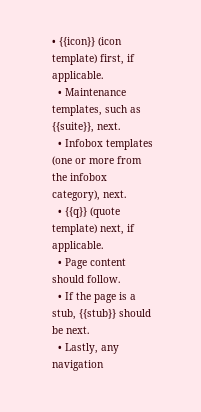• {{icon}} (icon template) first, if applicable.
  • Maintenance templates, such as {{suite}}, next.
  • Infobox templates (one or more from the infobox category), next.
  • {{q}} (quote template) next, if applicable.
  • Page content should follow.
  • If the page is a stub, {{stub}} should be next.
  • Lastly, any navigation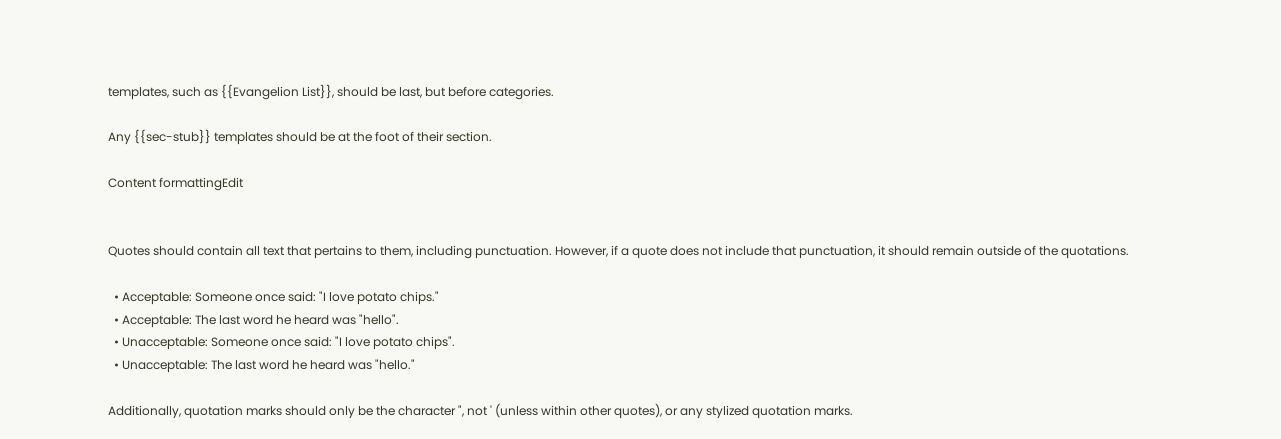templates, such as {{Evangelion List}}, should be last, but before categories.

Any {{sec-stub}} templates should be at the foot of their section.

Content formattingEdit


Quotes should contain all text that pertains to them, including punctuation. However, if a quote does not include that punctuation, it should remain outside of the quotations.

  • Acceptable: Someone once said: "I love potato chips."
  • Acceptable: The last word he heard was "hello".
  • Unacceptable: Someone once said: "I love potato chips".
  • Unacceptable: The last word he heard was "hello."

Additionally, quotation marks should only be the character ", not ' (unless within other quotes), or any stylized quotation marks.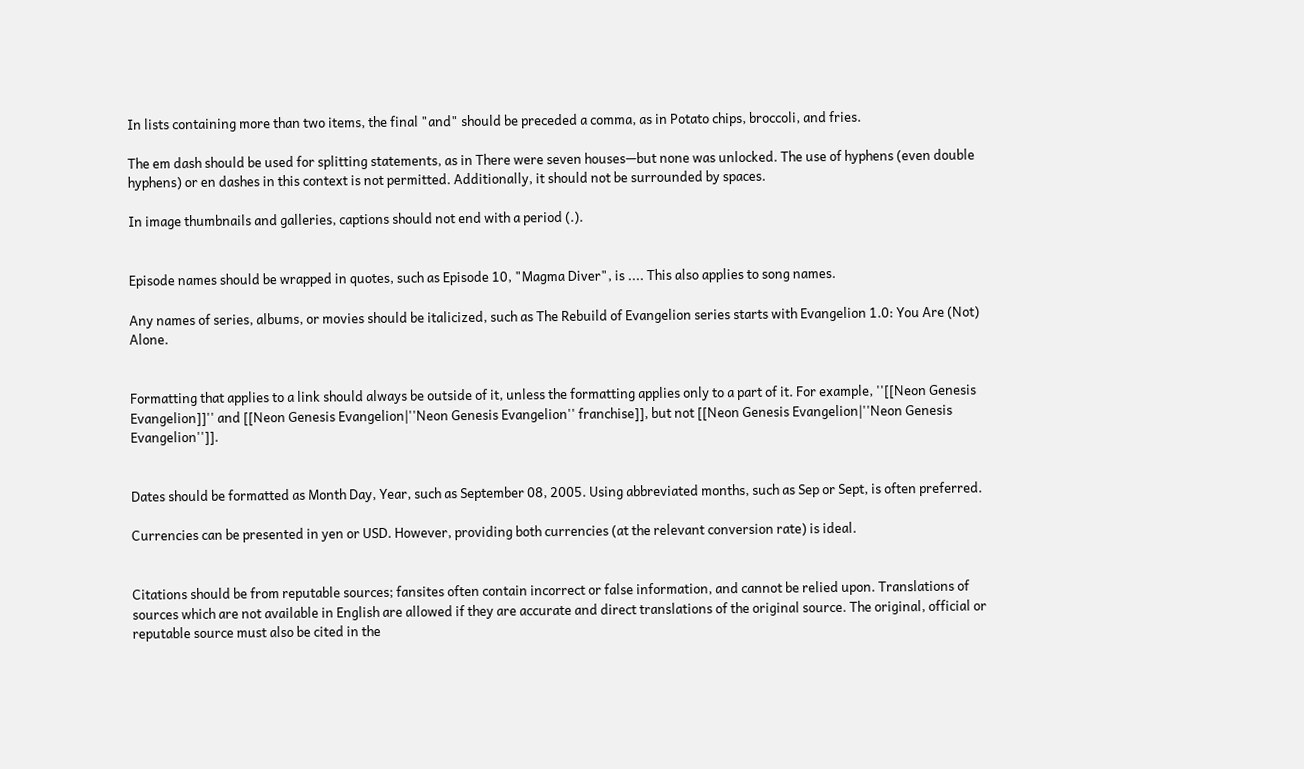In lists containing more than two items, the final "and" should be preceded a comma, as in Potato chips, broccoli, and fries.

The em dash should be used for splitting statements, as in There were seven houses—but none was unlocked. The use of hyphens (even double hyphens) or en dashes in this context is not permitted. Additionally, it should not be surrounded by spaces.

In image thumbnails and galleries, captions should not end with a period (.).


Episode names should be wrapped in quotes, such as Episode 10, "Magma Diver", is .... This also applies to song names.

Any names of series, albums, or movies should be italicized, such as The Rebuild of Evangelion series starts with Evangelion 1.0: You Are (Not) Alone.


Formatting that applies to a link should always be outside of it, unless the formatting applies only to a part of it. For example, ''[[Neon Genesis Evangelion]]'' and [[Neon Genesis Evangelion|''Neon Genesis Evangelion'' franchise]], but not [[Neon Genesis Evangelion|''Neon Genesis Evangelion'']].


Dates should be formatted as Month Day, Year, such as September 08, 2005. Using abbreviated months, such as Sep or Sept, is often preferred.

Currencies can be presented in yen or USD. However, providing both currencies (at the relevant conversion rate) is ideal.


Citations should be from reputable sources; fansites often contain incorrect or false information, and cannot be relied upon. Translations of sources which are not available in English are allowed if they are accurate and direct translations of the original source. The original, official or reputable source must also be cited in the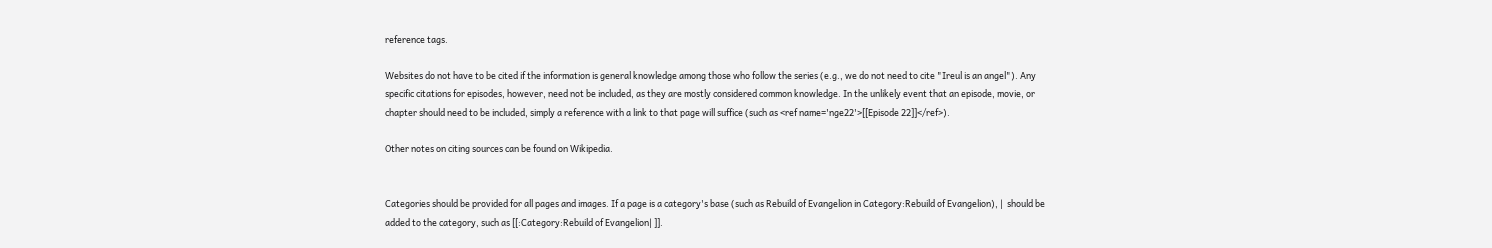reference tags.

Websites do not have to be cited if the information is general knowledge among those who follow the series (e.g., we do not need to cite "Ireul is an angel"). Any specific citations for episodes, however, need not be included, as they are mostly considered common knowledge. In the unlikely event that an episode, movie, or chapter should need to be included, simply a reference with a link to that page will suffice (such as <ref name='nge22'>[[Episode 22]]</ref>).

Other notes on citing sources can be found on Wikipedia.


Categories should be provided for all pages and images. If a page is a category's base (such as Rebuild of Evangelion in Category:Rebuild of Evangelion), |  should be added to the category, such as [[:Category:Rebuild of Evangelion| ]].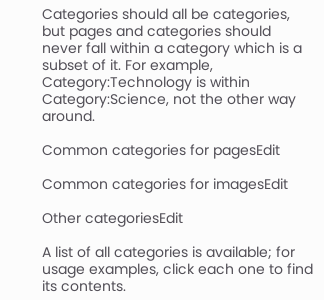Categories should all be categories, but pages and categories should never fall within a category which is a subset of it. For example, Category:Technology is within Category:Science, not the other way around.

Common categories for pagesEdit

Common categories for imagesEdit

Other categoriesEdit

A list of all categories is available; for usage examples, click each one to find its contents.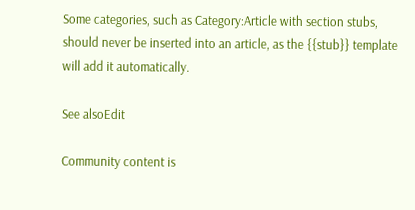Some categories, such as Category:Article with section stubs, should never be inserted into an article, as the {{stub}} template will add it automatically.

See alsoEdit

Community content is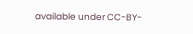available under CC-BY-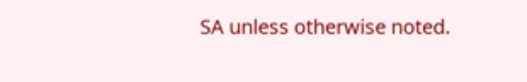SA unless otherwise noted.